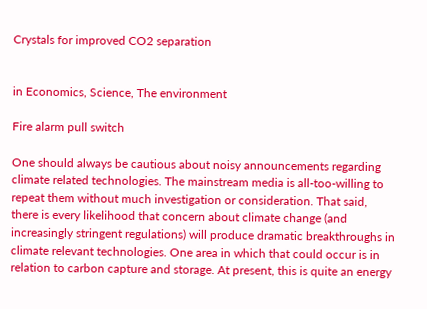Crystals for improved CO2 separation


in Economics, Science, The environment

Fire alarm pull switch

One should always be cautious about noisy announcements regarding climate related technologies. The mainstream media is all-too-willing to repeat them without much investigation or consideration. That said, there is every likelihood that concern about climate change (and increasingly stringent regulations) will produce dramatic breakthroughs in climate relevant technologies. One area in which that could occur is in relation to carbon capture and storage. At present, this is quite an energy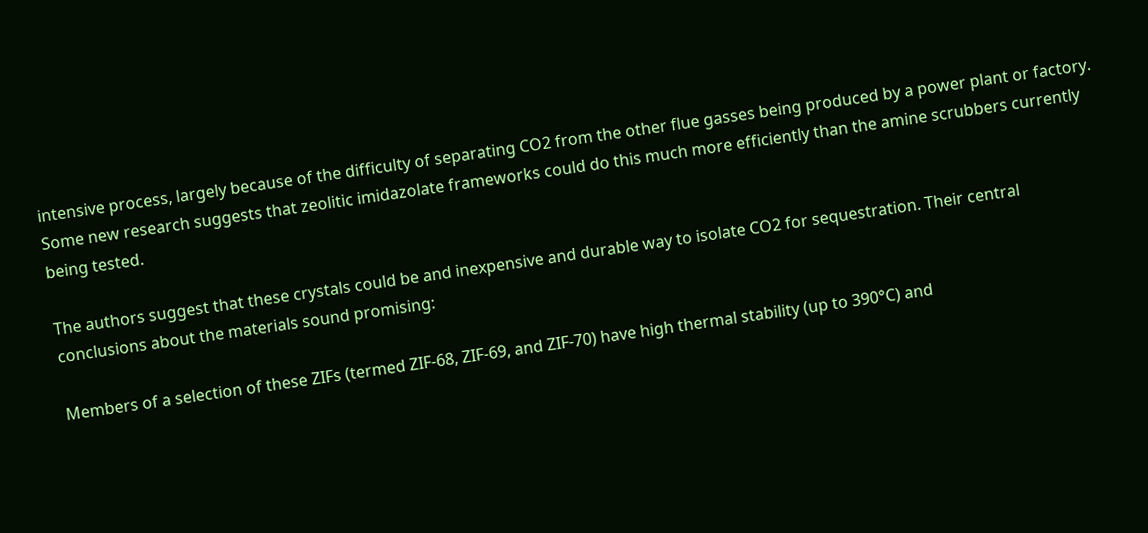intensive process, largely because of the difficulty of separating CO2 from the other flue gasses being produced by a power plant or factory. Some new research suggests that zeolitic imidazolate frameworks could do this much more efficiently than the amine scrubbers currently being tested.

The authors suggest that these crystals could be and inexpensive and durable way to isolate CO2 for sequestration. Their central conclusions about the materials sound promising:

Members of a selection of these ZIFs (termed ZIF-68, ZIF-69, and ZIF-70) have high thermal stability (up to 390°C) and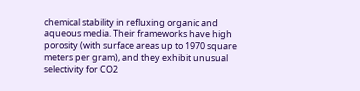chemical stability in refluxing organic and aqueous media. Their frameworks have high porosity (with surface areas up to 1970 square meters per gram), and they exhibit unusual selectivity for CO2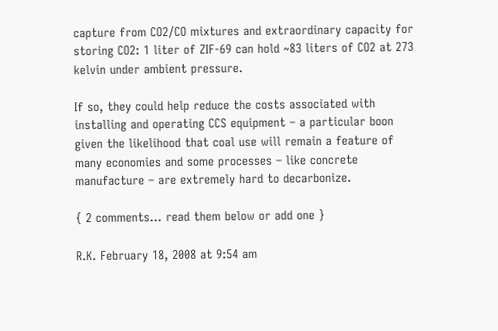capture from CO2/CO mixtures and extraordinary capacity for storing CO2: 1 liter of ZIF-69 can hold ~83 liters of CO2 at 273 kelvin under ambient pressure.

If so, they could help reduce the costs associated with installing and operating CCS equipment – a particular boon given the likelihood that coal use will remain a feature of many economies and some processes – like concrete manufacture – are extremely hard to decarbonize.

{ 2 comments… read them below or add one }

R.K. February 18, 2008 at 9:54 am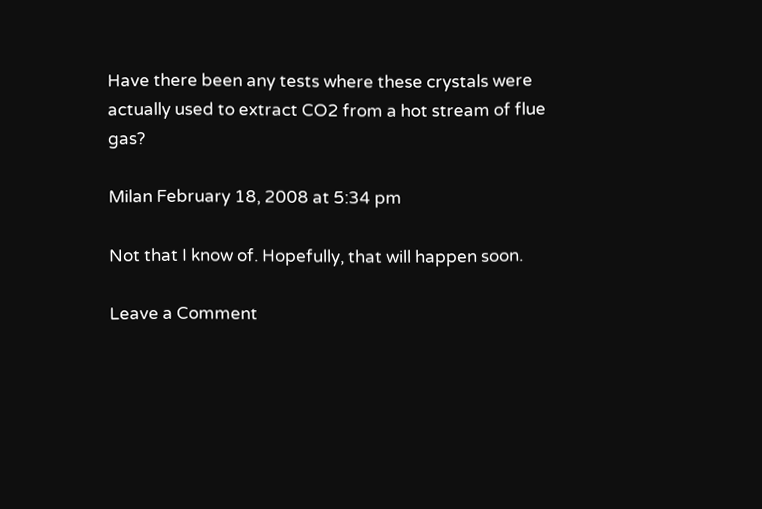Have there been any tests where these crystals were actually used to extract CO2 from a hot stream of flue gas?

Milan February 18, 2008 at 5:34 pm

Not that I know of. Hopefully, that will happen soon.

Leave a Comment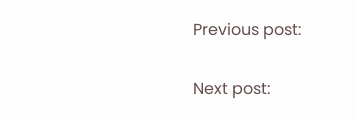Previous post:

Next post: